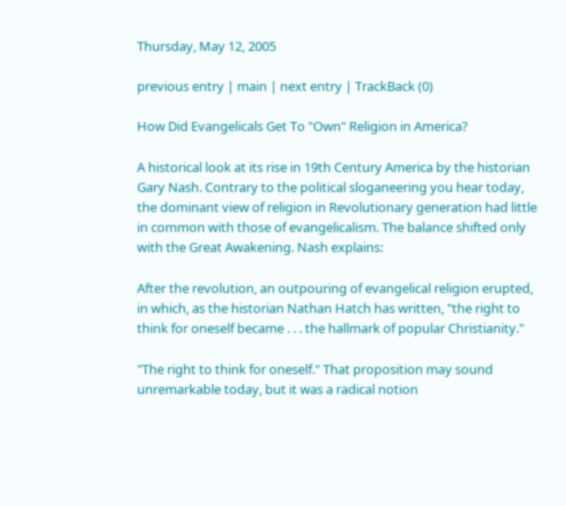Thursday, May 12, 2005

previous entry | main | next entry | TrackBack (0)

How Did Evangelicals Get To "Own" Religion in America?

A historical look at its rise in 19th Century America by the historian Gary Nash. Contrary to the political sloganeering you hear today, the dominant view of religion in Revolutionary generation had little in common with those of evangelicalism. The balance shifted only with the Great Awakening. Nash explains:

After the revolution, an outpouring of evangelical religion erupted, in which, as the historian Nathan Hatch has written, "the right to think for oneself became . . . the hallmark of popular Christianity."

"The right to think for oneself." That proposition may sound unremarkable today, but it was a radical notion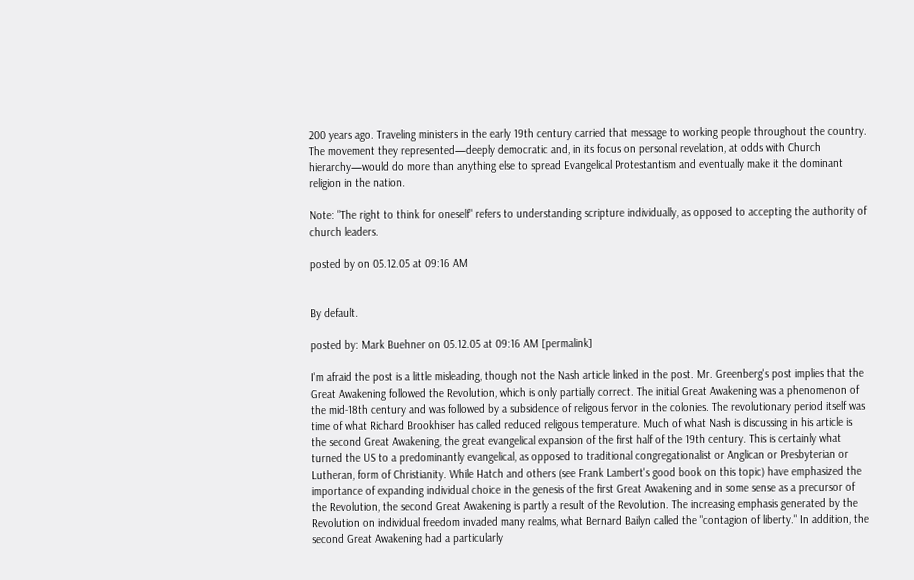200 years ago. Traveling ministers in the early 19th century carried that message to working people throughout the country. The movement they represented—deeply democratic and, in its focus on personal revelation, at odds with Church hierarchy—would do more than anything else to spread Evangelical Protestantism and eventually make it the dominant religion in the nation.

Note: "The right to think for oneself" refers to understanding scripture individually, as opposed to accepting the authority of church leaders.

posted by on 05.12.05 at 09:16 AM


By default.

posted by: Mark Buehner on 05.12.05 at 09:16 AM [permalink]

I'm afraid the post is a little misleading, though not the Nash article linked in the post. Mr. Greenberg's post implies that the Great Awakening followed the Revolution, which is only partially correct. The initial Great Awakening was a phenomenon of the mid-18th century and was followed by a subsidence of religous fervor in the colonies. The revolutionary period itself was time of what Richard Brookhiser has called reduced religous temperature. Much of what Nash is discussing in his article is the second Great Awakening, the great evangelical expansion of the first half of the 19th century. This is certainly what turned the US to a predominantly evangelical, as opposed to traditional congregationalist or Anglican or Presbyterian or Lutheran, form of Christianity. While Hatch and others (see Frank Lambert's good book on this topic) have emphasized the importance of expanding individual choice in the genesis of the first Great Awakening and in some sense as a precursor of the Revolution, the second Great Awakening is partly a result of the Revolution. The increasing emphasis generated by the Revolution on individual freedom invaded many realms, what Bernard Bailyn called the "contagion of liberty." In addition, the second Great Awakening had a particularly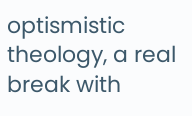optismistic theology, a real break with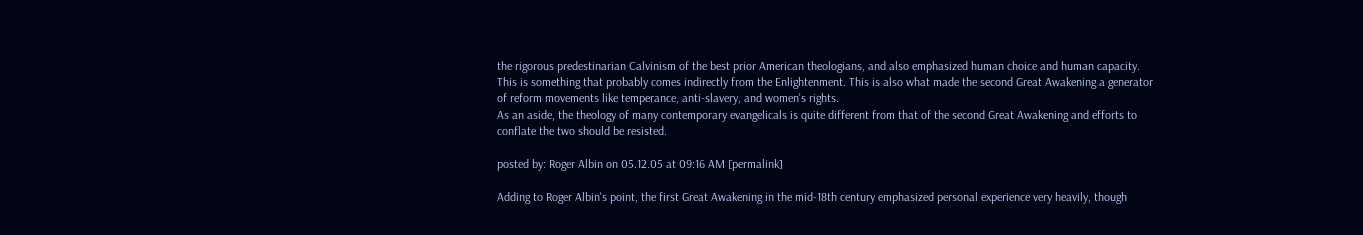the rigorous predestinarian Calvinism of the best prior American theologians, and also emphasized human choice and human capacity. This is something that probably comes indirectly from the Enlightenment. This is also what made the second Great Awakening a generator of reform movements like temperance, anti-slavery, and women's rights.
As an aside, the theology of many contemporary evangelicals is quite different from that of the second Great Awakening and efforts to conflate the two should be resisted.

posted by: Roger Albin on 05.12.05 at 09:16 AM [permalink]

Adding to Roger Albin's point, the first Great Awakening in the mid-18th century emphasized personal experience very heavily, though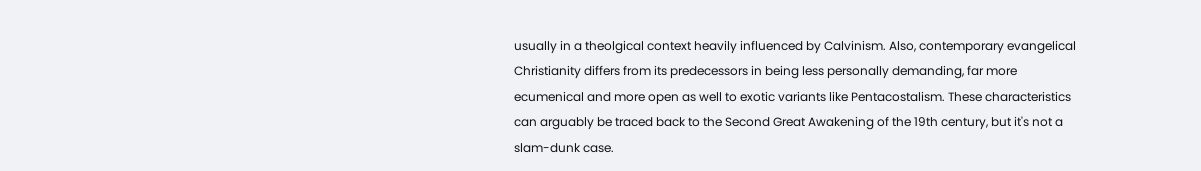usually in a theolgical context heavily influenced by Calvinism. Also, contemporary evangelical Christianity differs from its predecessors in being less personally demanding, far more ecumenical and more open as well to exotic variants like Pentacostalism. These characteristics can arguably be traced back to the Second Great Awakening of the 19th century, but it's not a slam-dunk case.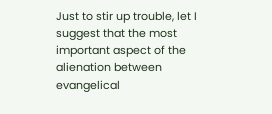Just to stir up trouble, let I suggest that the most important aspect of the alienation between evangelical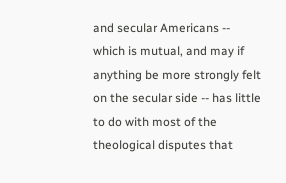and secular Americans -- which is mutual, and may if anything be more strongly felt on the secular side -- has little to do with most of the theological disputes that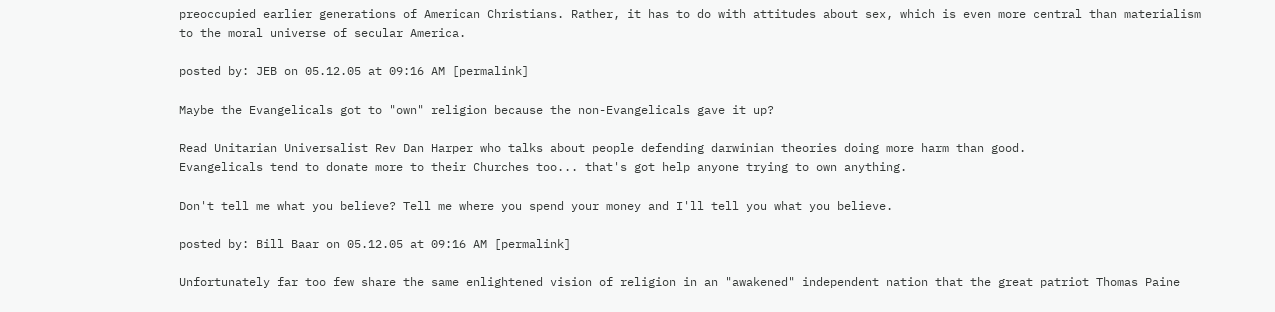preoccupied earlier generations of American Christians. Rather, it has to do with attitudes about sex, which is even more central than materialism to the moral universe of secular America.

posted by: JEB on 05.12.05 at 09:16 AM [permalink]

Maybe the Evangelicals got to "own" religion because the non-Evangelicals gave it up?

Read Unitarian Universalist Rev Dan Harper who talks about people defending darwinian theories doing more harm than good.
Evangelicals tend to donate more to their Churches too... that's got help anyone trying to own anything.

Don't tell me what you believe? Tell me where you spend your money and I'll tell you what you believe.

posted by: Bill Baar on 05.12.05 at 09:16 AM [permalink]

Unfortunately far too few share the same enlightened vision of religion in an "awakened" independent nation that the great patriot Thomas Paine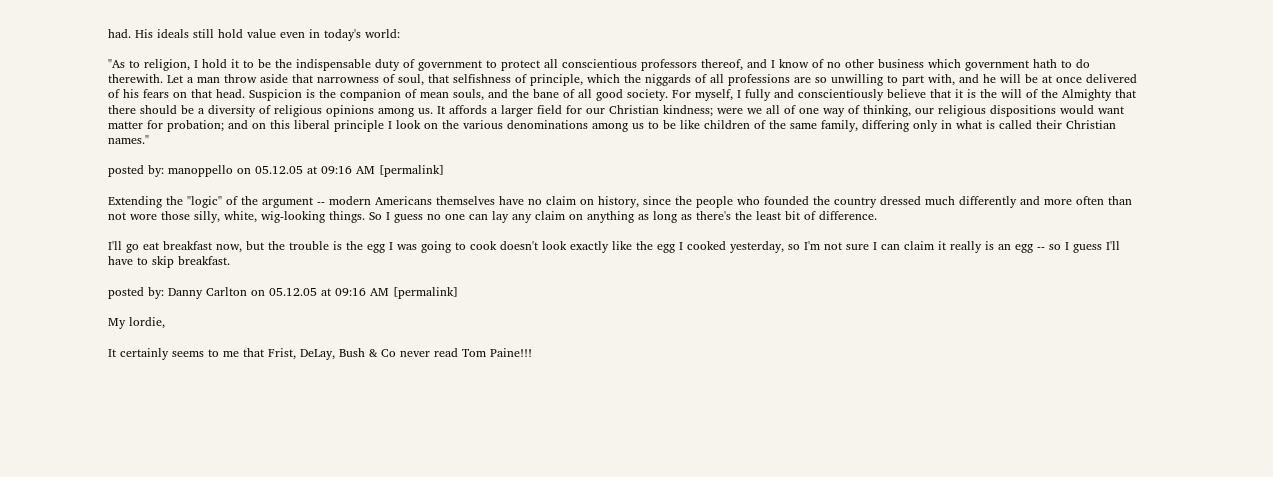had. His ideals still hold value even in today's world:

"As to religion, I hold it to be the indispensable duty of government to protect all conscientious professors thereof, and I know of no other business which government hath to do therewith. Let a man throw aside that narrowness of soul, that selfishness of principle, which the niggards of all professions are so unwilling to part with, and he will be at once delivered of his fears on that head. Suspicion is the companion of mean souls, and the bane of all good society. For myself, I fully and conscientiously believe that it is the will of the Almighty that there should be a diversity of religious opinions among us. It affords a larger field for our Christian kindness; were we all of one way of thinking, our religious dispositions would want matter for probation; and on this liberal principle I look on the various denominations among us to be like children of the same family, differing only in what is called their Christian names."

posted by: manoppello on 05.12.05 at 09:16 AM [permalink]

Extending the "logic" of the argument -- modern Americans themselves have no claim on history, since the people who founded the country dressed much differently and more often than not wore those silly, white, wig-looking things. So I guess no one can lay any claim on anything as long as there's the least bit of difference.

I'll go eat breakfast now, but the trouble is the egg I was going to cook doesn't look exactly like the egg I cooked yesterday, so I'm not sure I can claim it really is an egg -- so I guess I'll have to skip breakfast.

posted by: Danny Carlton on 05.12.05 at 09:16 AM [permalink]

My lordie,

It certainly seems to me that Frist, DeLay, Bush & Co never read Tom Paine!!!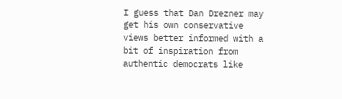I guess that Dan Drezner may get his own conservative views better informed with a bit of inspiration from authentic democrats like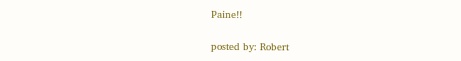Paine!!

posted by: Robert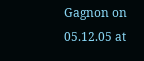Gagnon on 05.12.05 at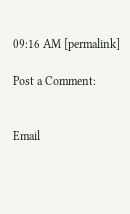09:16 AM [permalink]

Post a Comment:


Email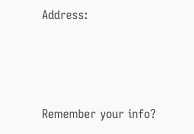Address:



Remember your info?